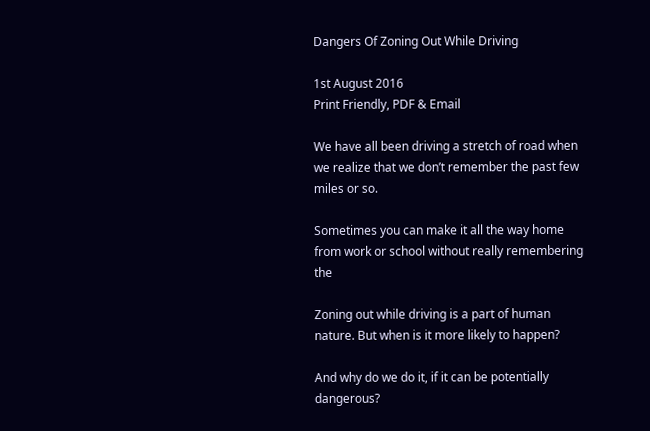Dangers Of Zoning Out While Driving

1st August 2016
Print Friendly, PDF & Email

We have all been driving a stretch of road when we realize that we don’t remember the past few miles or so.

Sometimes you can make it all the way home from work or school without really remembering the

Zoning out while driving is a part of human nature. But when is it more likely to happen?

And why do we do it, if it can be potentially dangerous?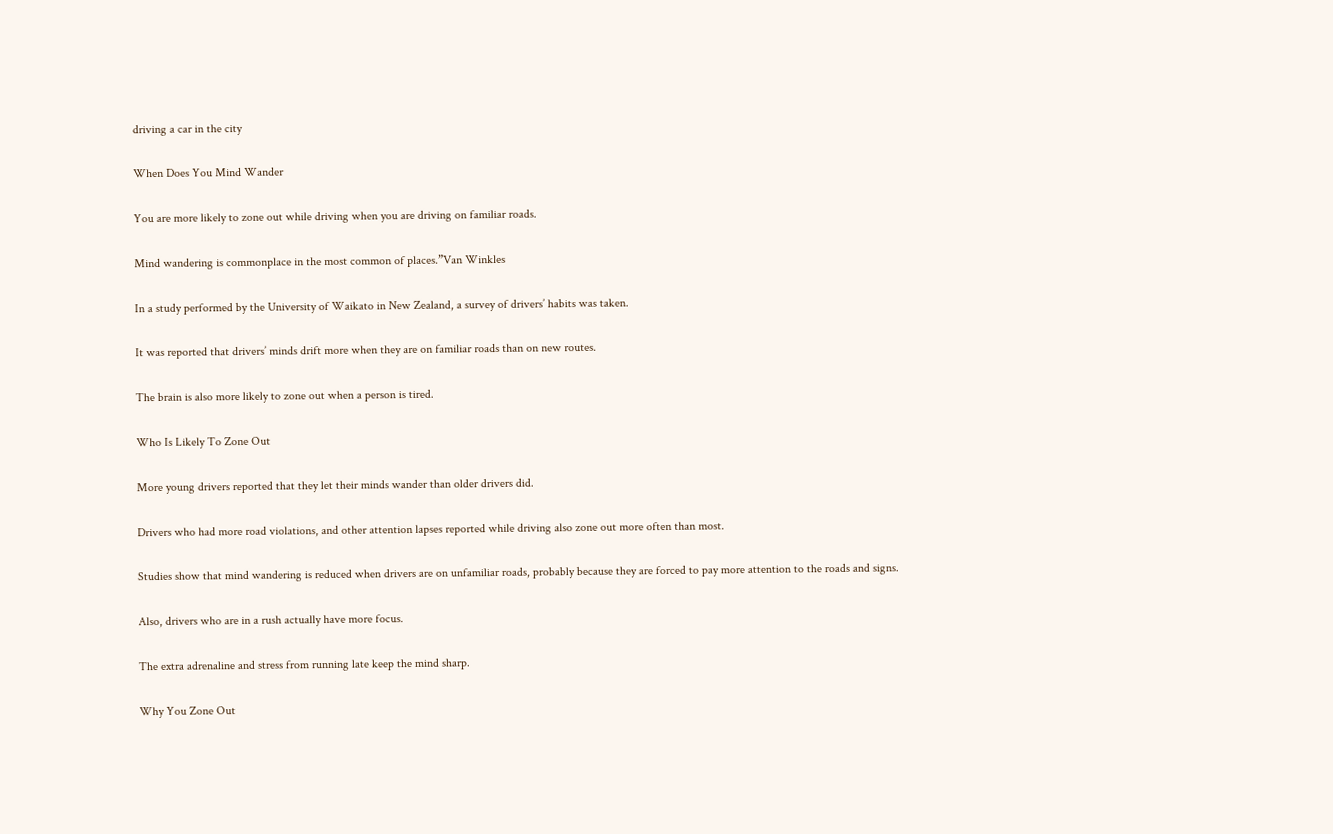driving a car in the city

When Does You Mind Wander

You are more likely to zone out while driving when you are driving on familiar roads.

Mind wandering is commonplace in the most common of places.”Van Winkles

In a study performed by the University of Waikato in New Zealand, a survey of drivers’ habits was taken.

It was reported that drivers’ minds drift more when they are on familiar roads than on new routes.

The brain is also more likely to zone out when a person is tired.

Who Is Likely To Zone Out

More young drivers reported that they let their minds wander than older drivers did.

Drivers who had more road violations, and other attention lapses reported while driving also zone out more often than most.

Studies show that mind wandering is reduced when drivers are on unfamiliar roads, probably because they are forced to pay more attention to the roads and signs.

Also, drivers who are in a rush actually have more focus.

The extra adrenaline and stress from running late keep the mind sharp.

Why You Zone Out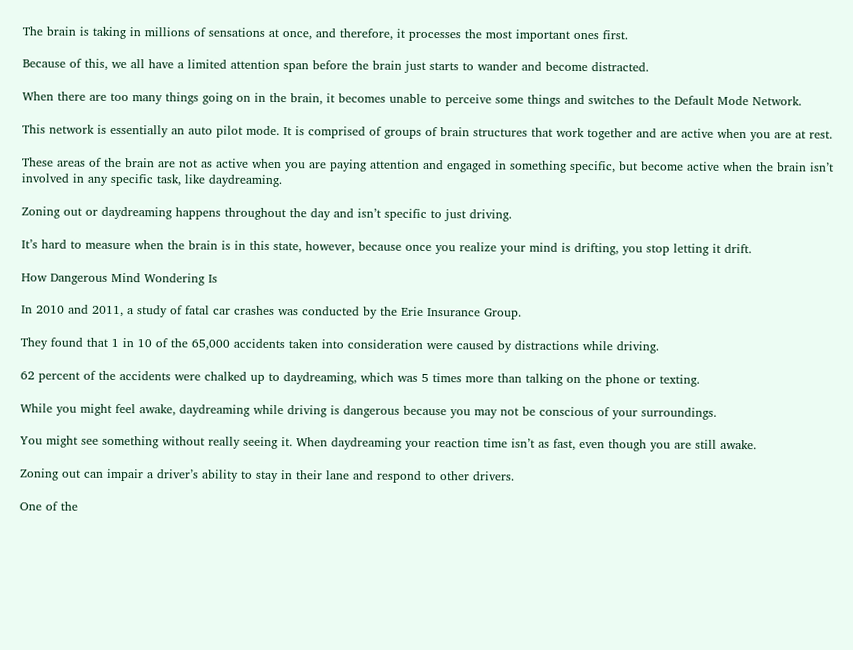The brain is taking in millions of sensations at once, and therefore, it processes the most important ones first.

Because of this, we all have a limited attention span before the brain just starts to wander and become distracted.

When there are too many things going on in the brain, it becomes unable to perceive some things and switches to the Default Mode Network.

This network is essentially an auto pilot mode. It is comprised of groups of brain structures that work together and are active when you are at rest.

These areas of the brain are not as active when you are paying attention and engaged in something specific, but become active when the brain isn’t involved in any specific task, like daydreaming.

Zoning out or daydreaming happens throughout the day and isn’t specific to just driving.

It’s hard to measure when the brain is in this state, however, because once you realize your mind is drifting, you stop letting it drift.

How Dangerous Mind Wondering Is

In 2010 and 2011, a study of fatal car crashes was conducted by the Erie Insurance Group.

They found that 1 in 10 of the 65,000 accidents taken into consideration were caused by distractions while driving.

62 percent of the accidents were chalked up to daydreaming, which was 5 times more than talking on the phone or texting.

While you might feel awake, daydreaming while driving is dangerous because you may not be conscious of your surroundings.

You might see something without really seeing it. When daydreaming your reaction time isn’t as fast, even though you are still awake.

Zoning out can impair a driver’s ability to stay in their lane and respond to other drivers.

One of the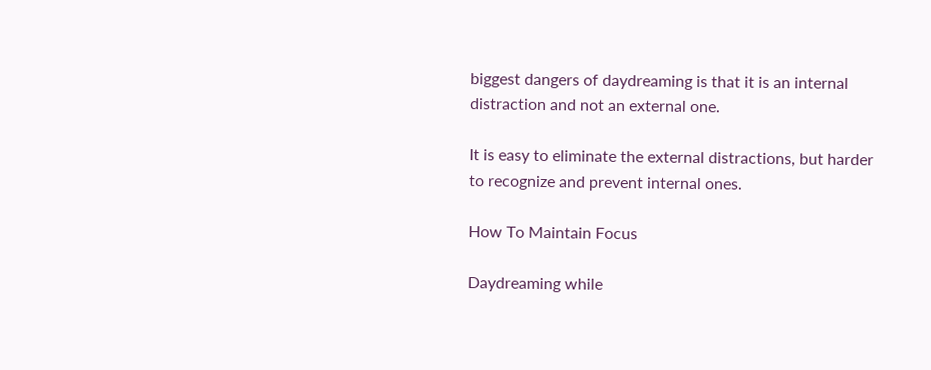biggest dangers of daydreaming is that it is an internal distraction and not an external one.

It is easy to eliminate the external distractions, but harder to recognize and prevent internal ones.

How To Maintain Focus

Daydreaming while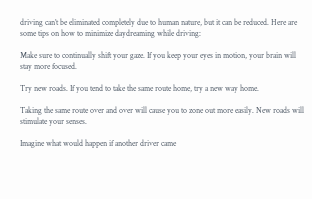driving can’t be eliminated completely due to human nature, but it can be reduced. Here are some tips on how to minimize daydreaming while driving:

Make sure to continually shift your gaze. If you keep your eyes in motion, your brain will stay more focused.

Try new roads. If you tend to take the same route home, try a new way home.

Taking the same route over and over will cause you to zone out more easily. New roads will stimulate your senses.

Imagine what would happen if another driver came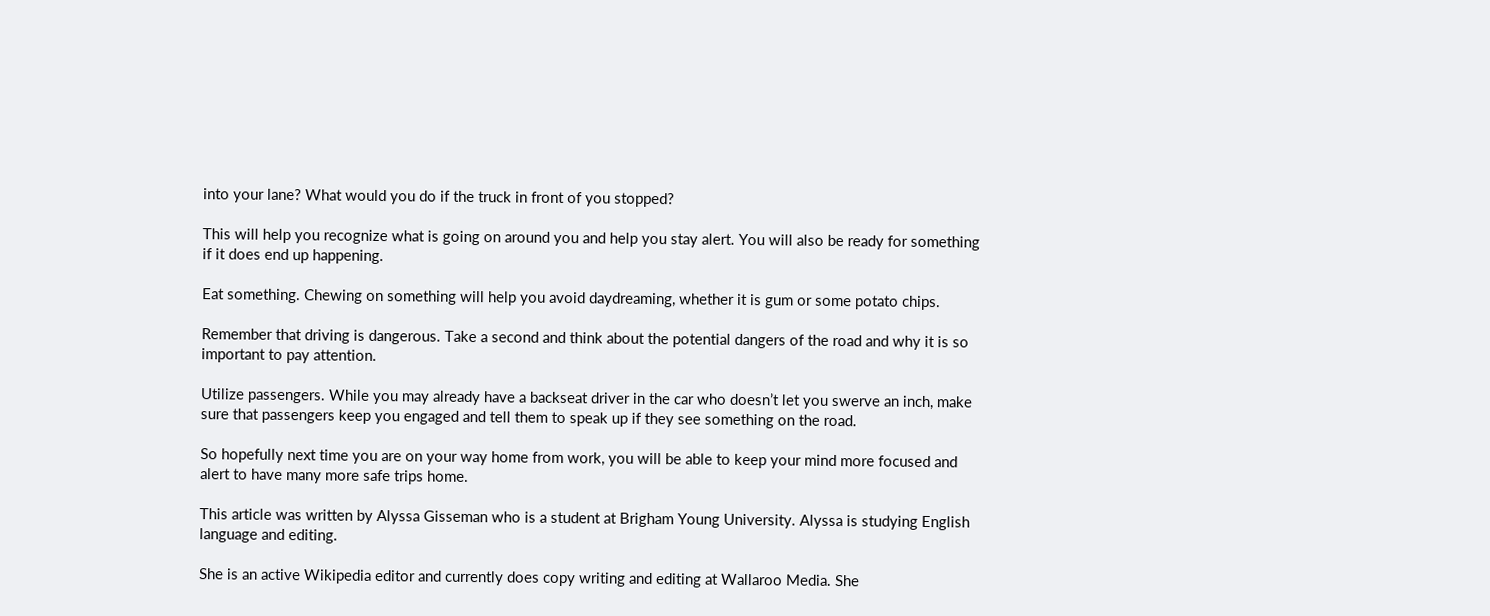into your lane? What would you do if the truck in front of you stopped?

This will help you recognize what is going on around you and help you stay alert. You will also be ready for something if it does end up happening.

Eat something. Chewing on something will help you avoid daydreaming, whether it is gum or some potato chips.

Remember that driving is dangerous. Take a second and think about the potential dangers of the road and why it is so important to pay attention.

Utilize passengers. While you may already have a backseat driver in the car who doesn’t let you swerve an inch, make sure that passengers keep you engaged and tell them to speak up if they see something on the road.

So hopefully next time you are on your way home from work, you will be able to keep your mind more focused and alert to have many more safe trips home.

This article was written by Alyssa Gisseman who is a student at Brigham Young University. Alyssa is studying English language and editing.

She is an active Wikipedia editor and currently does copy writing and editing at Wallaroo Media. She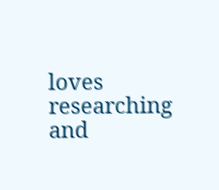loves researching and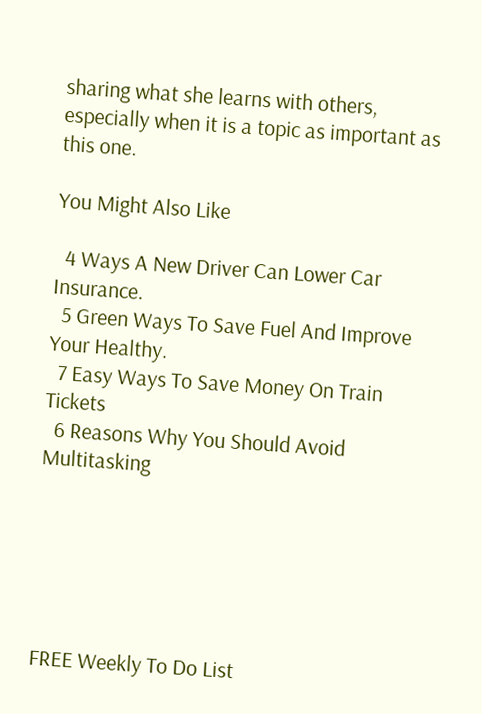sharing what she learns with others, especially when it is a topic as important as this one.

You Might Also Like

  4 Ways A New Driver Can Lower Car Insurance.
  5 Green Ways To Save Fuel And Improve Your Healthy.
  7 Easy Ways To Save Money On Train Tickets
  6 Reasons Why You Should Avoid Multitasking






FREE Weekly To Do List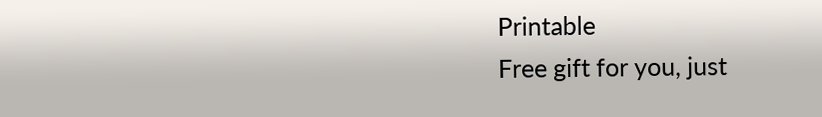Printable
Free gift for you, just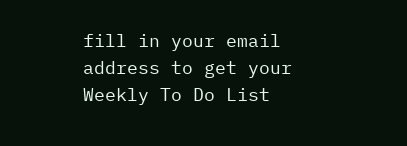fill in your email address to get your Weekly To Do List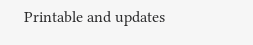Printable and updates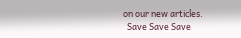on our new articles.
  Save Save Save